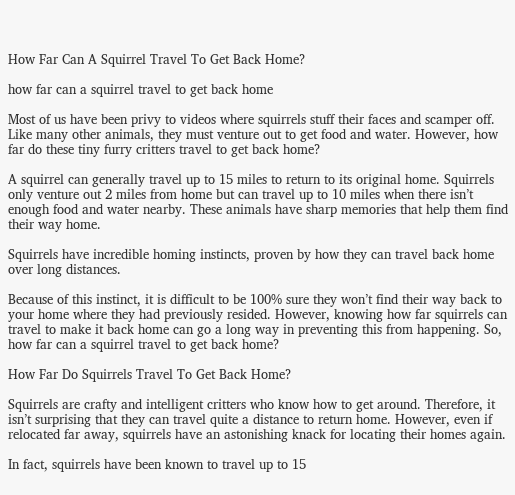How Far Can A Squirrel Travel To Get Back Home?

how far can a squirrel travel to get back home

Most of us have been privy to videos where squirrels stuff their faces and scamper off. Like many other animals, they must venture out to get food and water. However, how far do these tiny furry critters travel to get back home?

A squirrel can generally travel up to 15 miles to return to its original home. Squirrels only venture out 2 miles from home but can travel up to 10 miles when there isn’t enough food and water nearby. These animals have sharp memories that help them find their way home.

Squirrels have incredible homing instincts, proven by how they can travel back home over long distances.

Because of this instinct, it is difficult to be 100% sure they won’t find their way back to your home where they had previously resided. However, knowing how far squirrels can travel to make it back home can go a long way in preventing this from happening. So, how far can a squirrel travel to get back home?

How Far Do Squirrels Travel To Get Back Home?

Squirrels are crafty and intelligent critters who know how to get around. Therefore, it isn’t surprising that they can travel quite a distance to return home. However, even if relocated far away, squirrels have an astonishing knack for locating their homes again.

In fact, squirrels have been known to travel up to 15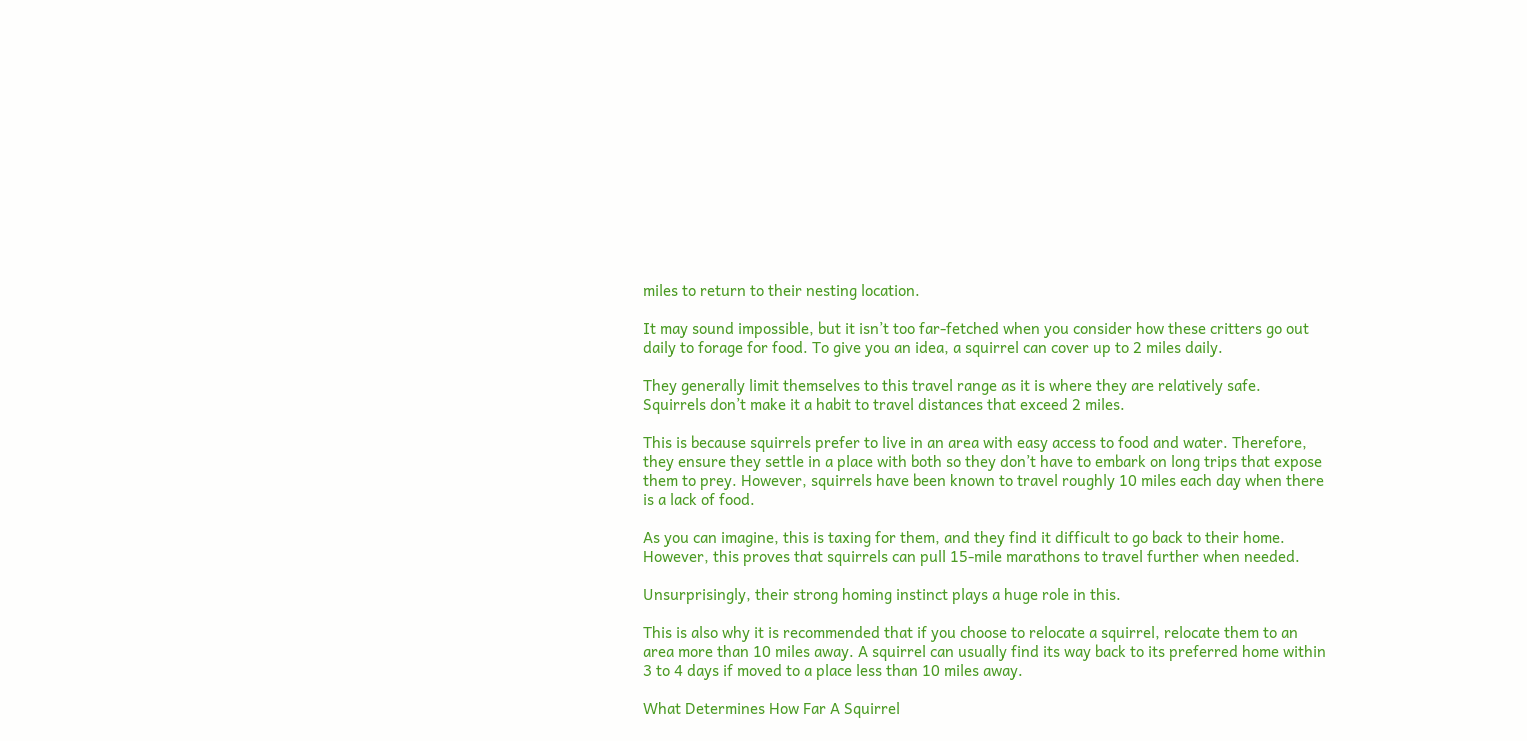miles to return to their nesting location.

It may sound impossible, but it isn’t too far-fetched when you consider how these critters go out daily to forage for food. To give you an idea, a squirrel can cover up to 2 miles daily.

They generally limit themselves to this travel range as it is where they are relatively safe. Squirrels don’t make it a habit to travel distances that exceed 2 miles.

This is because squirrels prefer to live in an area with easy access to food and water. Therefore, they ensure they settle in a place with both so they don’t have to embark on long trips that expose them to prey. However, squirrels have been known to travel roughly 10 miles each day when there is a lack of food.

As you can imagine, this is taxing for them, and they find it difficult to go back to their home. However, this proves that squirrels can pull 15-mile marathons to travel further when needed.

Unsurprisingly, their strong homing instinct plays a huge role in this.

This is also why it is recommended that if you choose to relocate a squirrel, relocate them to an area more than 10 miles away. A squirrel can usually find its way back to its preferred home within 3 to 4 days if moved to a place less than 10 miles away.

What Determines How Far A Squirrel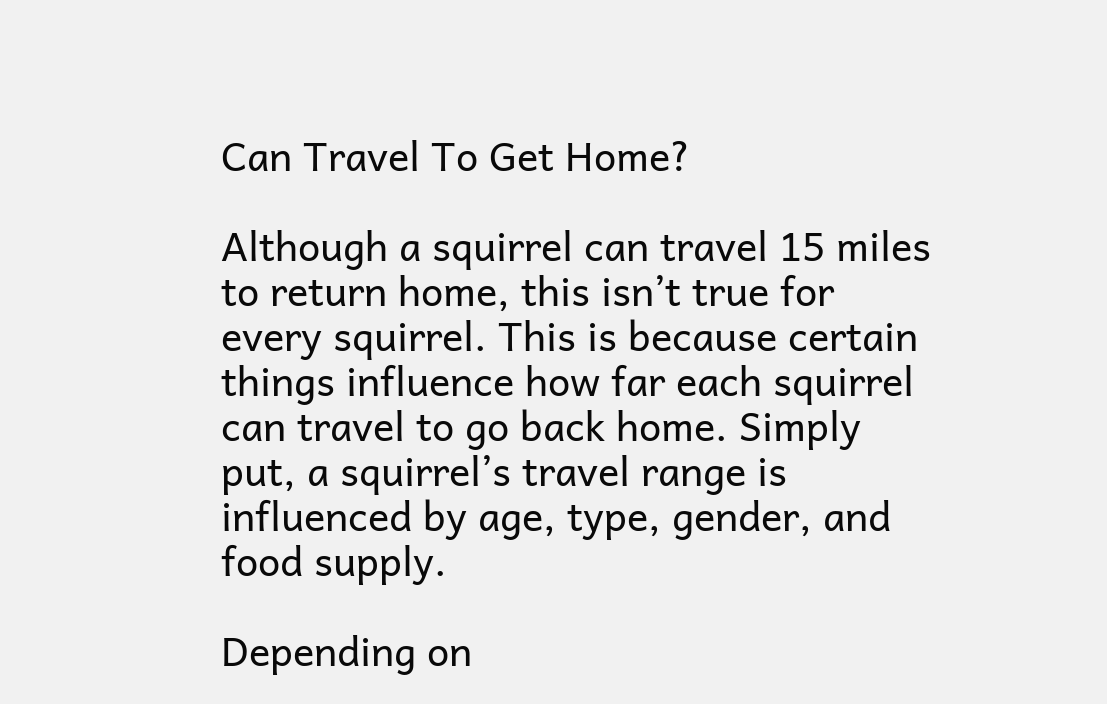Can Travel To Get Home?

Although a squirrel can travel 15 miles to return home, this isn’t true for every squirrel. This is because certain things influence how far each squirrel can travel to go back home. Simply put, a squirrel’s travel range is influenced by age, type, gender, and food supply.

Depending on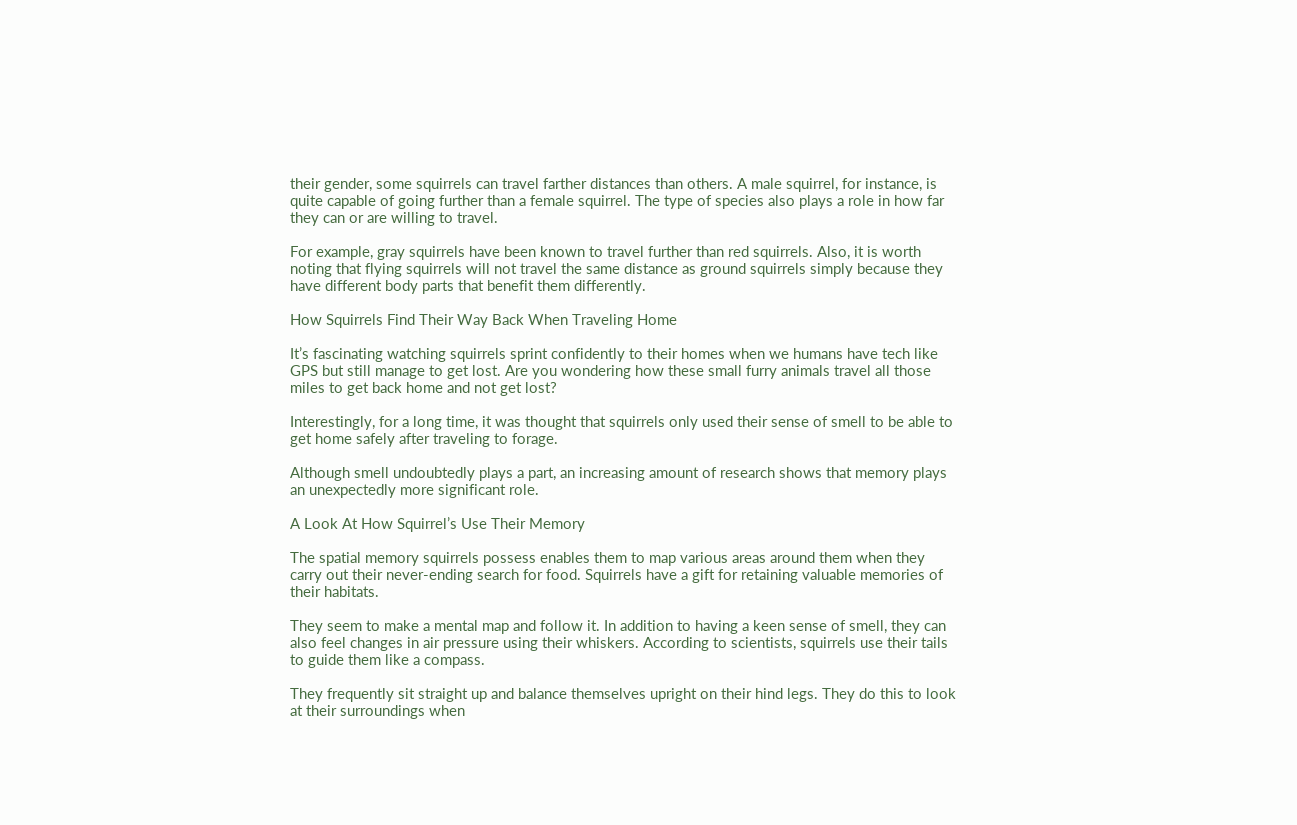their gender, some squirrels can travel farther distances than others. A male squirrel, for instance, is quite capable of going further than a female squirrel. The type of species also plays a role in how far they can or are willing to travel.

For example, gray squirrels have been known to travel further than red squirrels. Also, it is worth noting that flying squirrels will not travel the same distance as ground squirrels simply because they have different body parts that benefit them differently.

How Squirrels Find Their Way Back When Traveling Home

It’s fascinating watching squirrels sprint confidently to their homes when we humans have tech like GPS but still manage to get lost. Are you wondering how these small furry animals travel all those miles to get back home and not get lost?

Interestingly, for a long time, it was thought that squirrels only used their sense of smell to be able to get home safely after traveling to forage.

Although smell undoubtedly plays a part, an increasing amount of research shows that memory plays an unexpectedly more significant role.

A Look At How Squirrel’s Use Their Memory

The spatial memory squirrels possess enables them to map various areas around them when they carry out their never-ending search for food. Squirrels have a gift for retaining valuable memories of their habitats.

They seem to make a mental map and follow it. In addition to having a keen sense of smell, they can also feel changes in air pressure using their whiskers. According to scientists, squirrels use their tails to guide them like a compass.

They frequently sit straight up and balance themselves upright on their hind legs. They do this to look at their surroundings when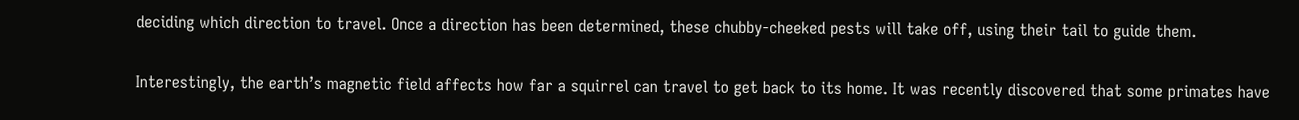deciding which direction to travel. Once a direction has been determined, these chubby-cheeked pests will take off, using their tail to guide them.

Interestingly, the earth’s magnetic field affects how far a squirrel can travel to get back to its home. It was recently discovered that some primates have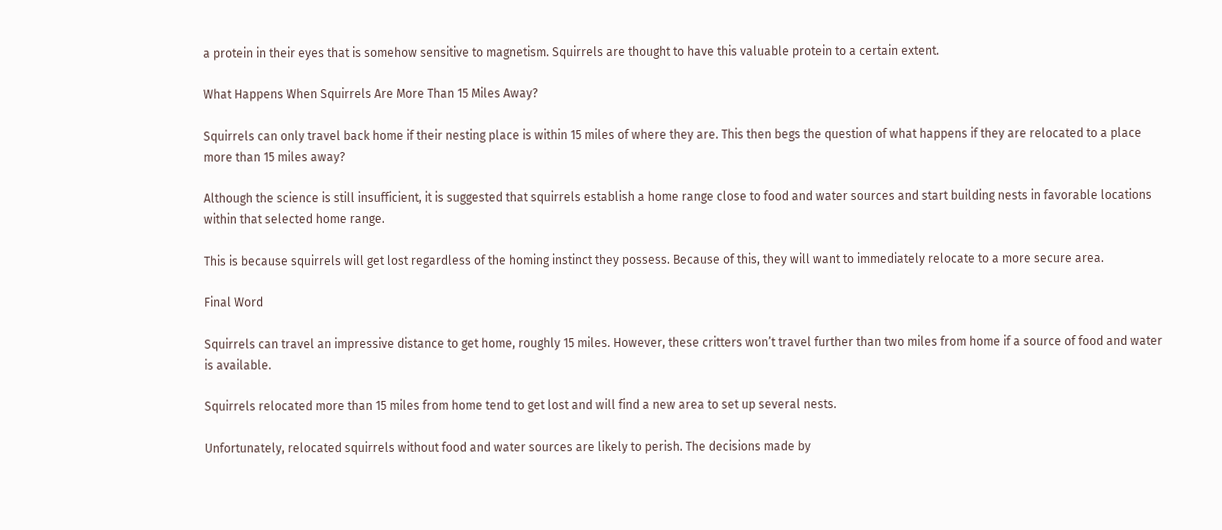a protein in their eyes that is somehow sensitive to magnetism. Squirrels are thought to have this valuable protein to a certain extent.

What Happens When Squirrels Are More Than 15 Miles Away?

Squirrels can only travel back home if their nesting place is within 15 miles of where they are. This then begs the question of what happens if they are relocated to a place more than 15 miles away?

Although the science is still insufficient, it is suggested that squirrels establish a home range close to food and water sources and start building nests in favorable locations within that selected home range.

This is because squirrels will get lost regardless of the homing instinct they possess. Because of this, they will want to immediately relocate to a more secure area.

Final Word

Squirrels can travel an impressive distance to get home, roughly 15 miles. However, these critters won’t travel further than two miles from home if a source of food and water is available.

Squirrels relocated more than 15 miles from home tend to get lost and will find a new area to set up several nests.

Unfortunately, relocated squirrels without food and water sources are likely to perish. The decisions made by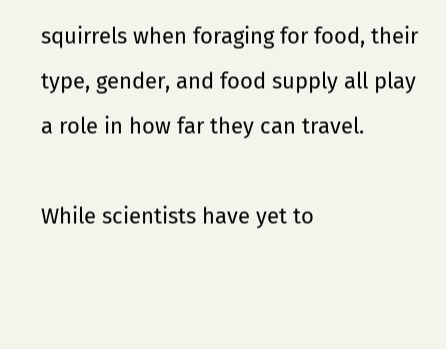squirrels when foraging for food, their type, gender, and food supply all play a role in how far they can travel.

While scientists have yet to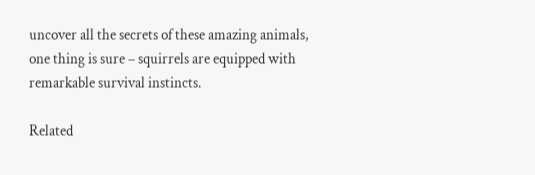uncover all the secrets of these amazing animals, one thing is sure – squirrels are equipped with remarkable survival instincts.

Related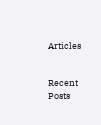Articles


Recent Posts